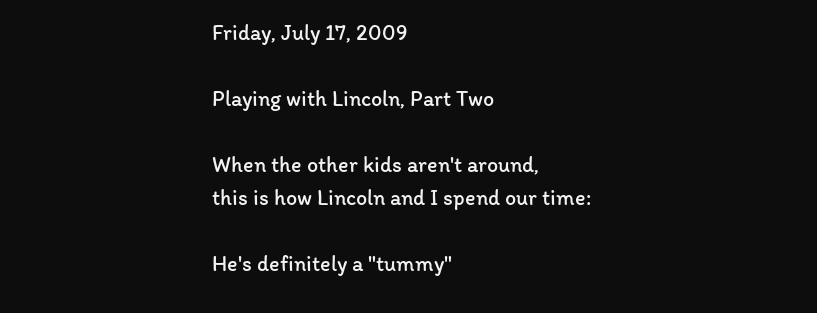Friday, July 17, 2009

Playing with Lincoln, Part Two

When the other kids aren't around,
this is how Lincoln and I spend our time:

He's definitely a "tummy"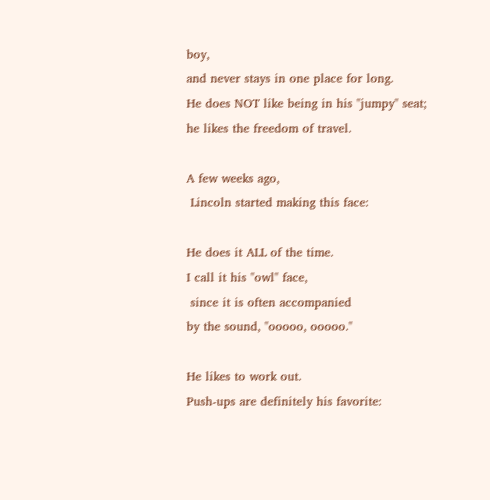boy,
and never stays in one place for long.
He does NOT like being in his "jumpy" seat;
he likes the freedom of travel.

A few weeks ago,
 Lincoln started making this face:

He does it ALL of the time.
I call it his "owl" face,
 since it is often accompanied
by the sound, "ooooo, ooooo."

He likes to work out.
Push-ups are definitely his favorite: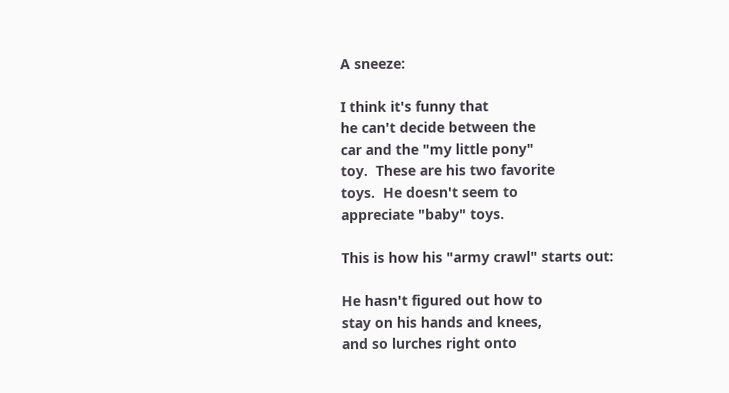A sneeze:

I think it's funny that
he can't decide between the
car and the "my little pony"
toy.  These are his two favorite
toys.  He doesn't seem to
appreciate "baby" toys.

This is how his "army crawl" starts out:

He hasn't figured out how to
stay on his hands and knees,
and so lurches right onto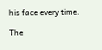his face every time.

The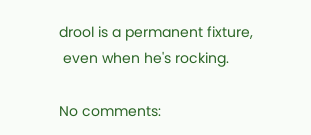drool is a permanent fixture,
 even when he's rocking.

No comments: